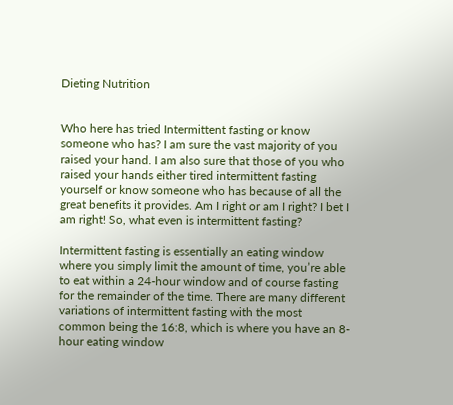Dieting Nutrition


Who here has tried Intermittent fasting or know someone who has? I am sure the vast majority of you raised your hand. I am also sure that those of you who raised your hands either tired intermittent fasting yourself or know someone who has because of all the great benefits it provides. Am I right or am I right? I bet I am right! So, what even is intermittent fasting?

Intermittent fasting is essentially an eating window where you simply limit the amount of time, you’re able to eat within a 24-hour window and of course fasting for the remainder of the time. There are many different variations of intermittent fasting with the most common being the 16:8, which is where you have an 8-hour eating window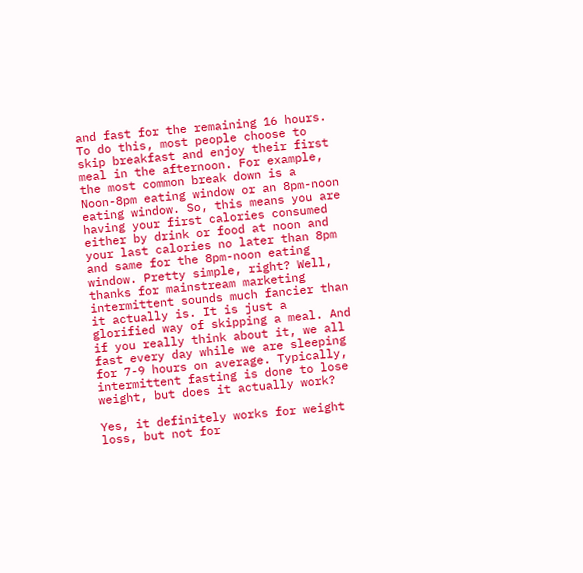and fast for the remaining 16 hours. To do this, most people choose to skip breakfast and enjoy their first meal in the afternoon. For example, the most common break down is a Noon-8pm eating window or an 8pm-noon eating window. So, this means you are having your first calories consumed either by drink or food at noon and your last calories no later than 8pm and same for the 8pm-noon eating window. Pretty simple, right? Well, thanks for mainstream marketing intermittent sounds much fancier than it actually is. It is just a glorified way of skipping a meal. And if you really think about it, we all fast every day while we are sleeping for 7-9 hours on average. Typically, intermittent fasting is done to lose weight, but does it actually work?

Yes, it definitely works for weight loss, but not for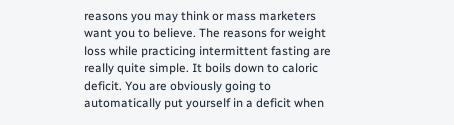reasons you may think or mass marketers want you to believe. The reasons for weight loss while practicing intermittent fasting are really quite simple. It boils down to caloric deficit. You are obviously going to automatically put yourself in a deficit when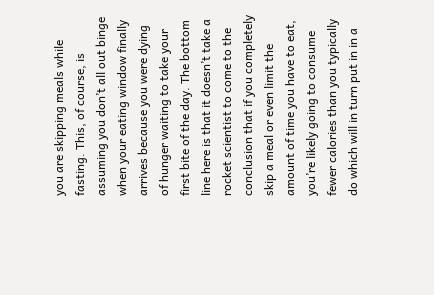you are skipping meals while fasting. This, of course, is assuming you don’t all out binge when your eating window finally arrives because you were dying of hunger waiting to take your first bite of the day. The bottom line here is that it doesn’t take a rocket scientist to come to the conclusion that if you completely skip a meal or even limit the amount of time you have to eat, you’re likely going to consume fewer calories than you typically do which will in turn put in in a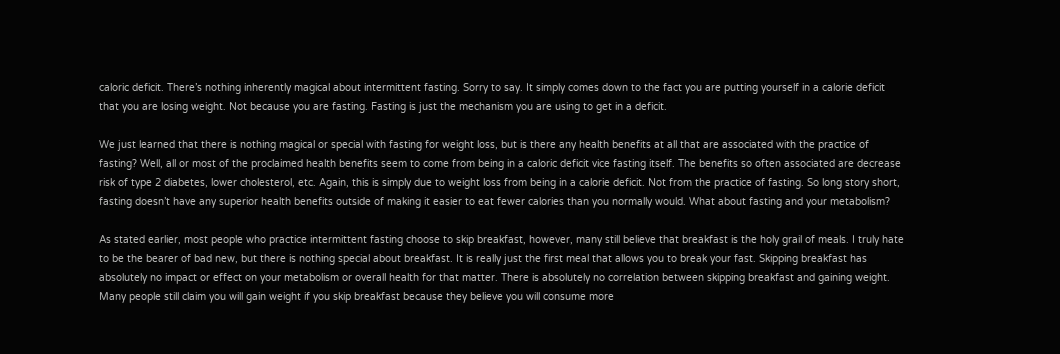caloric deficit. There’s nothing inherently magical about intermittent fasting. Sorry to say. It simply comes down to the fact you are putting yourself in a calorie deficit that you are losing weight. Not because you are fasting. Fasting is just the mechanism you are using to get in a deficit.

We just learned that there is nothing magical or special with fasting for weight loss, but is there any health benefits at all that are associated with the practice of fasting? Well, all or most of the proclaimed health benefits seem to come from being in a caloric deficit vice fasting itself. The benefits so often associated are decrease risk of type 2 diabetes, lower cholesterol, etc. Again, this is simply due to weight loss from being in a calorie deficit. Not from the practice of fasting. So long story short, fasting doesn’t have any superior health benefits outside of making it easier to eat fewer calories than you normally would. What about fasting and your metabolism?

As stated earlier, most people who practice intermittent fasting choose to skip breakfast, however, many still believe that breakfast is the holy grail of meals. I truly hate to be the bearer of bad new, but there is nothing special about breakfast. It is really just the first meal that allows you to break your fast. Skipping breakfast has absolutely no impact or effect on your metabolism or overall health for that matter. There is absolutely no correlation between skipping breakfast and gaining weight. Many people still claim you will gain weight if you skip breakfast because they believe you will consume more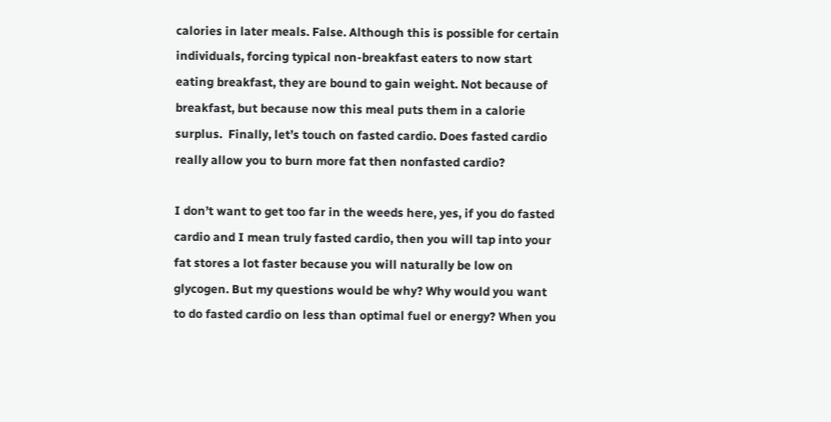calories in later meals. False. Although this is possible for certain individuals, forcing typical non-breakfast eaters to now start eating breakfast, they are bound to gain weight. Not because of breakfast, but because now this meal puts them in a calorie surplus.  Finally, let’s touch on fasted cardio. Does fasted cardio really allow you to burn more fat then nonfasted cardio?

I don’t want to get too far in the weeds here, yes, if you do fasted cardio and I mean truly fasted cardio, then you will tap into your fat stores a lot faster because you will naturally be low on glycogen. But my questions would be why? Why would you want to do fasted cardio on less than optimal fuel or energy? When you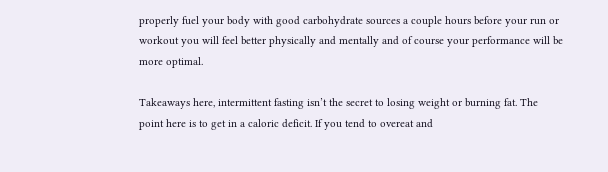properly fuel your body with good carbohydrate sources a couple hours before your run or workout you will feel better physically and mentally and of course your performance will be more optimal.

Takeaways here, intermittent fasting isn’t the secret to losing weight or burning fat. The point here is to get in a caloric deficit. If you tend to overeat and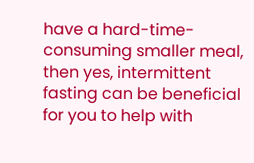have a hard-time-consuming smaller meal, then yes, intermittent fasting can be beneficial for you to help with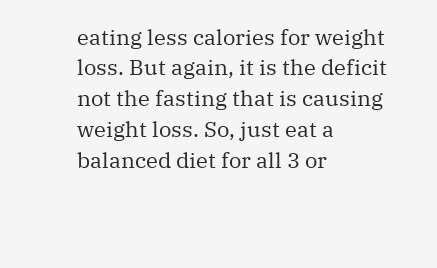eating less calories for weight loss. But again, it is the deficit not the fasting that is causing weight loss. So, just eat a balanced diet for all 3 or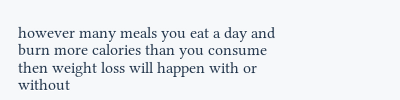however many meals you eat a day and burn more calories than you consume then weight loss will happen with or without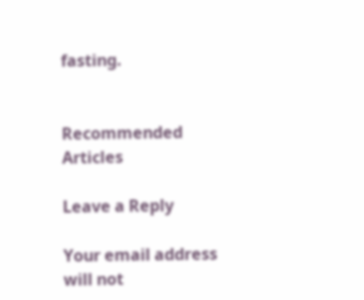fasting.


Recommended Articles

Leave a Reply

Your email address will not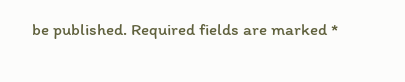be published. Required fields are marked *